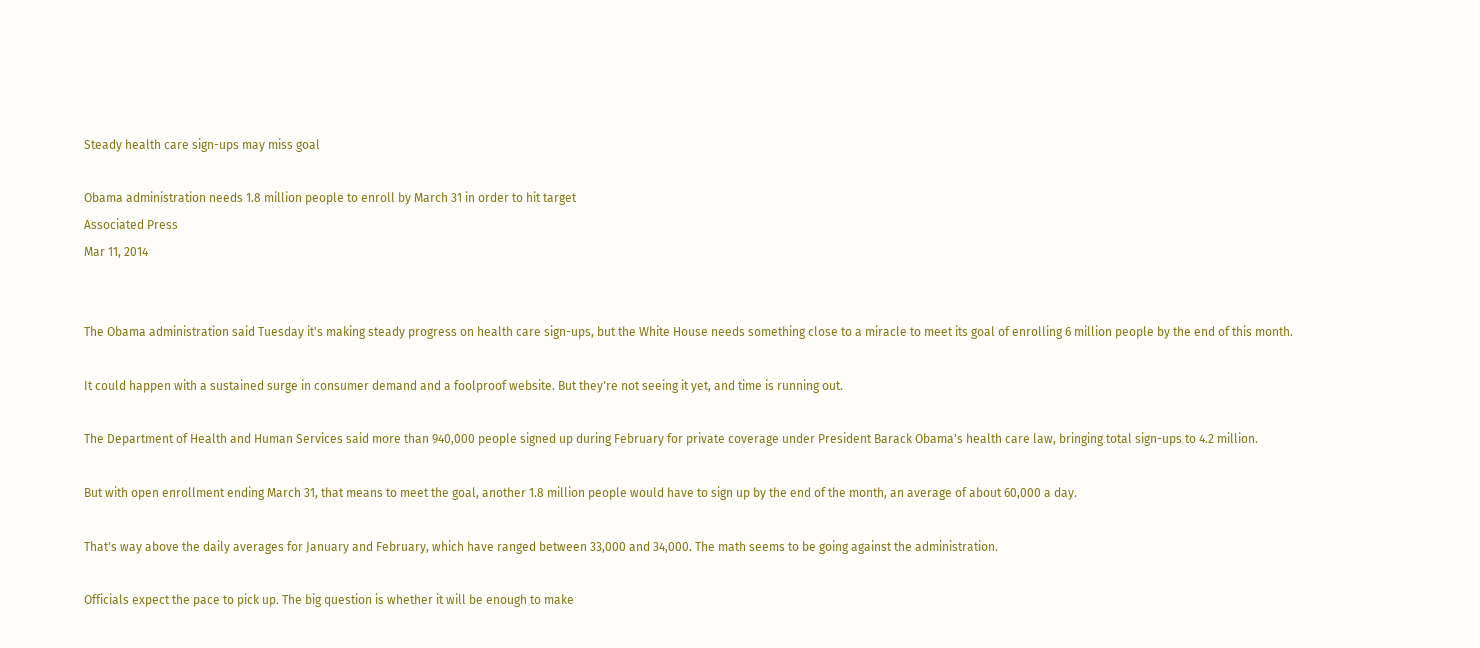Steady health care sign-ups may miss goal

Obama administration needs 1.8 million people to enroll by March 31 in order to hit target
Associated Press
Mar 11, 2014


The Obama administration said Tuesday it's making steady progress on health care sign-ups, but the White House needs something close to a miracle to meet its goal of enrolling 6 million people by the end of this month.

It could happen with a sustained surge in consumer demand and a foolproof website. But they're not seeing it yet, and time is running out.

The Department of Health and Human Services said more than 940,000 people signed up during February for private coverage under President Barack Obama's health care law, bringing total sign-ups to 4.2 million.

But with open enrollment ending March 31, that means to meet the goal, another 1.8 million people would have to sign up by the end of the month, an average of about 60,000 a day.

That's way above the daily averages for January and February, which have ranged between 33,000 and 34,000. The math seems to be going against the administration.

Officials expect the pace to pick up. The big question is whether it will be enough to make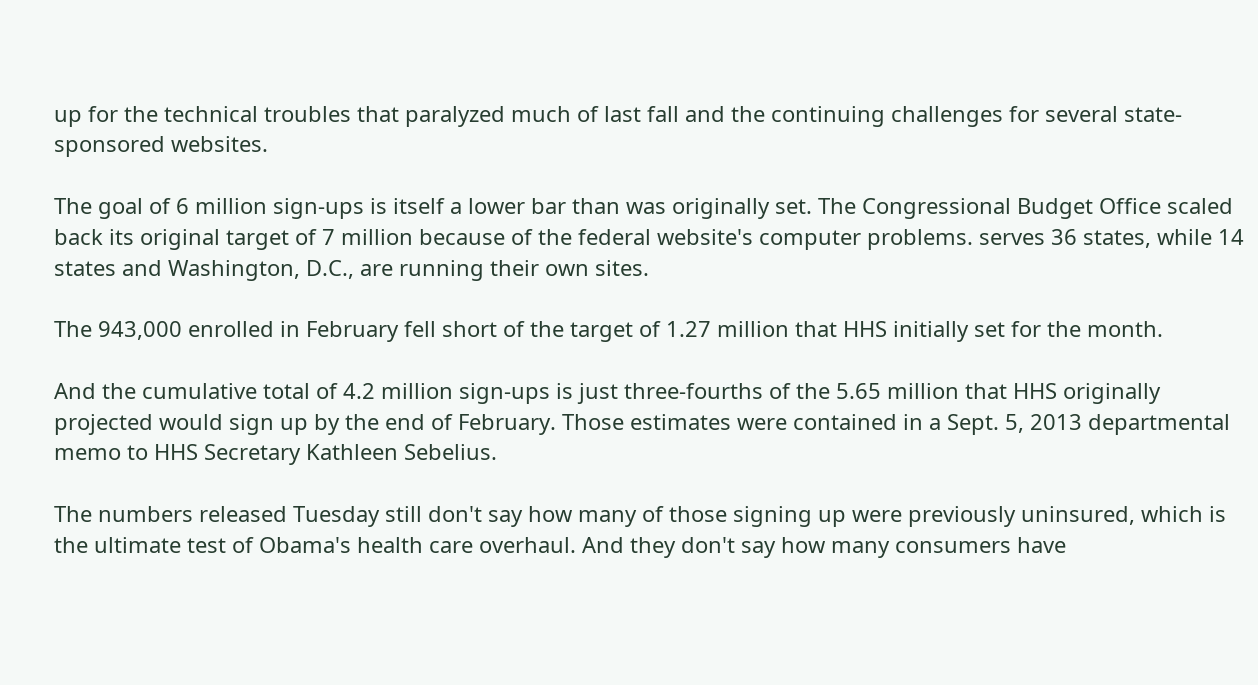up for the technical troubles that paralyzed much of last fall and the continuing challenges for several state-sponsored websites.

The goal of 6 million sign-ups is itself a lower bar than was originally set. The Congressional Budget Office scaled back its original target of 7 million because of the federal website's computer problems. serves 36 states, while 14 states and Washington, D.C., are running their own sites.

The 943,000 enrolled in February fell short of the target of 1.27 million that HHS initially set for the month.

And the cumulative total of 4.2 million sign-ups is just three-fourths of the 5.65 million that HHS originally projected would sign up by the end of February. Those estimates were contained in a Sept. 5, 2013 departmental memo to HHS Secretary Kathleen Sebelius.

The numbers released Tuesday still don't say how many of those signing up were previously uninsured, which is the ultimate test of Obama's health care overhaul. And they don't say how many consumers have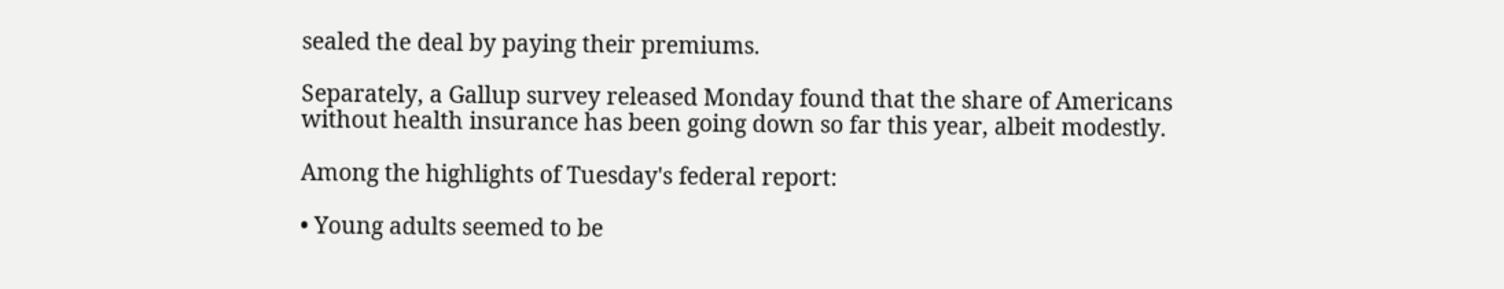sealed the deal by paying their premiums.

Separately, a Gallup survey released Monday found that the share of Americans without health insurance has been going down so far this year, albeit modestly.

Among the highlights of Tuesday's federal report:

• Young adults seemed to be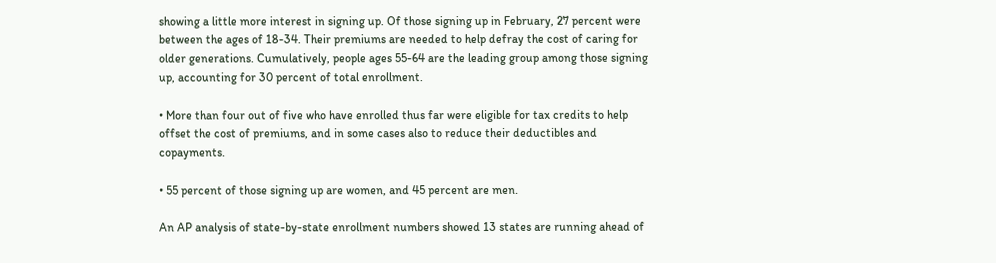showing a little more interest in signing up. Of those signing up in February, 27 percent were between the ages of 18-34. Their premiums are needed to help defray the cost of caring for older generations. Cumulatively, people ages 55-64 are the leading group among those signing up, accounting for 30 percent of total enrollment.

• More than four out of five who have enrolled thus far were eligible for tax credits to help offset the cost of premiums, and in some cases also to reduce their deductibles and copayments.

• 55 percent of those signing up are women, and 45 percent are men.

An AP analysis of state-by-state enrollment numbers showed 13 states are running ahead of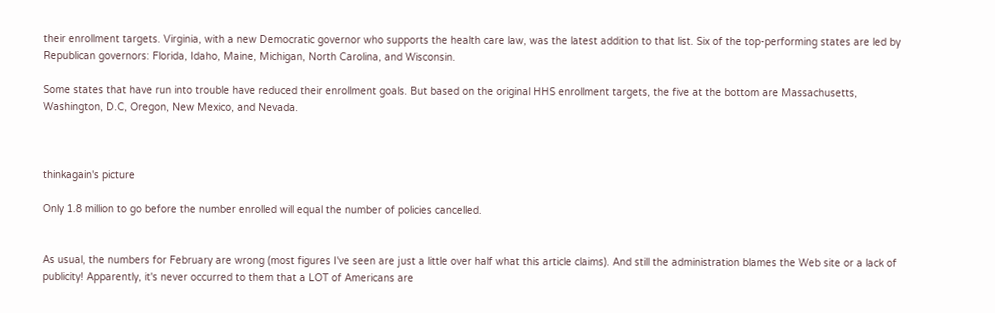their enrollment targets. Virginia, with a new Democratic governor who supports the health care law, was the latest addition to that list. Six of the top-performing states are led by Republican governors: Florida, Idaho, Maine, Michigan, North Carolina, and Wisconsin.

Some states that have run into trouble have reduced their enrollment goals. But based on the original HHS enrollment targets, the five at the bottom are Massachusetts, Washington, D.C, Oregon, New Mexico, and Nevada.



thinkagain's picture

Only 1.8 million to go before the number enrolled will equal the number of policies cancelled.


As usual, the numbers for February are wrong (most figures I've seen are just a little over half what this article claims). And still the administration blames the Web site or a lack of publicity! Apparently, it's never occurred to them that a LOT of Americans are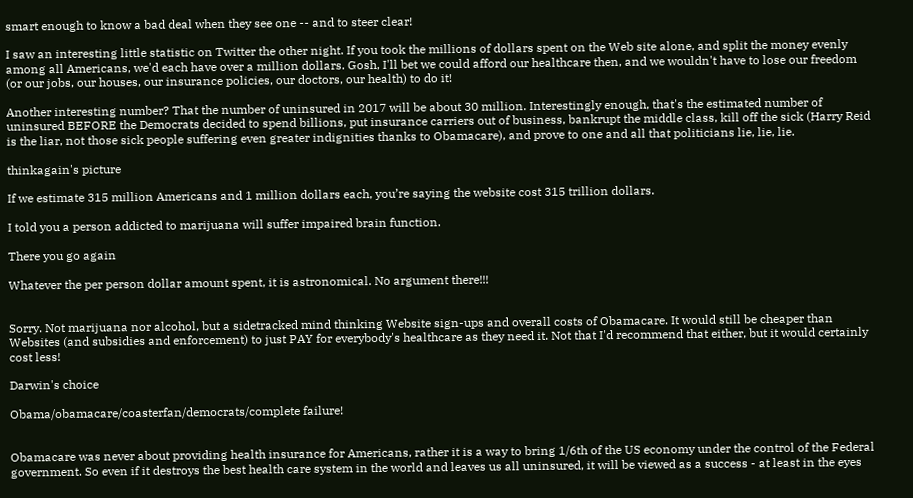smart enough to know a bad deal when they see one -- and to steer clear!

I saw an interesting little statistic on Twitter the other night. If you took the millions of dollars spent on the Web site alone, and split the money evenly among all Americans, we'd each have over a million dollars. Gosh, I'll bet we could afford our healthcare then, and we wouldn't have to lose our freedom (or our jobs, our houses, our insurance policies, our doctors, our health) to do it!

Another interesting number? That the number of uninsured in 2017 will be about 30 million. Interestingly enough, that's the estimated number of uninsured BEFORE the Democrats decided to spend billions, put insurance carriers out of business, bankrupt the middle class, kill off the sick (Harry Reid is the liar, not those sick people suffering even greater indignities thanks to Obamacare), and prove to one and all that politicians lie, lie, lie.

thinkagain's picture

If we estimate 315 million Americans and 1 million dollars each, you’re saying the website cost 315 trillion dollars.

I told you a person addicted to marijuana will suffer impaired brain function.

There you go again

Whatever the per person dollar amount spent, it is astronomical. No argument there!!!


Sorry. Not marijuana nor alcohol, but a sidetracked mind thinking Website sign-ups and overall costs of Obamacare. It would still be cheaper than Websites (and subsidies and enforcement) to just PAY for everybody's healthcare as they need it. Not that I'd recommend that either, but it would certainly cost less!

Darwin's choice

Obama/obamacare/coasterfan/democrats/complete failure!


Obamacare was never about providing health insurance for Americans, rather it is a way to bring 1/6th of the US economy under the control of the Federal government. So even if it destroys the best health care system in the world and leaves us all uninsured, it will be viewed as a success - at least in the eyes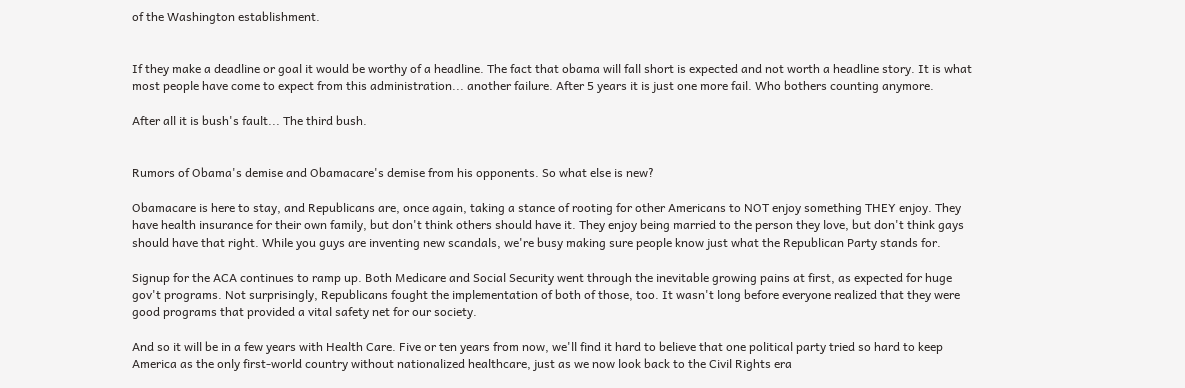of the Washington establishment.


If they make a deadline or goal it would be worthy of a headline. The fact that obama will fall short is expected and not worth a headline story. It is what most people have come to expect from this administration... another failure. After 5 years it is just one more fail. Who bothers counting anymore.

After all it is bush's fault... The third bush.


Rumors of Obama's demise and Obamacare's demise from his opponents. So what else is new?

Obamacare is here to stay, and Republicans are, once again, taking a stance of rooting for other Americans to NOT enjoy something THEY enjoy. They have health insurance for their own family, but don't think others should have it. They enjoy being married to the person they love, but don't think gays should have that right. While you guys are inventing new scandals, we're busy making sure people know just what the Republican Party stands for.

Signup for the ACA continues to ramp up. Both Medicare and Social Security went through the inevitable growing pains at first, as expected for huge gov't programs. Not surprisingly, Republicans fought the implementation of both of those, too. It wasn't long before everyone realized that they were good programs that provided a vital safety net for our society.

And so it will be in a few years with Health Care. Five or ten years from now, we'll find it hard to believe that one political party tried so hard to keep America as the only first-world country without nationalized healthcare, just as we now look back to the Civil Rights era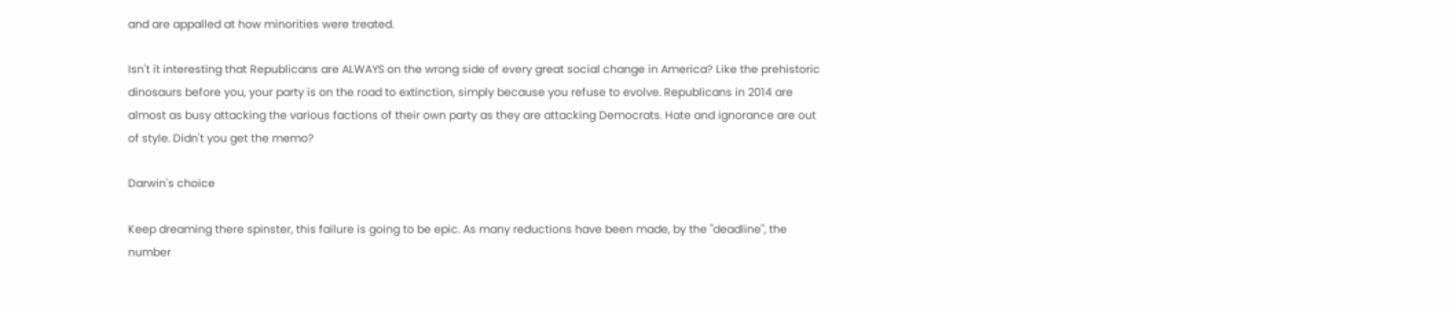and are appalled at how minorities were treated.

Isn't it interesting that Republicans are ALWAYS on the wrong side of every great social change in America? Like the prehistoric dinosaurs before you, your party is on the road to extinction, simply because you refuse to evolve. Republicans in 2014 are almost as busy attacking the various factions of their own party as they are attacking Democrats. Hate and ignorance are out of style. Didn't you get the memo?

Darwin's choice

Keep dreaming there spinster, this failure is going to be epic. As many reductions have been made, by the "deadline", the number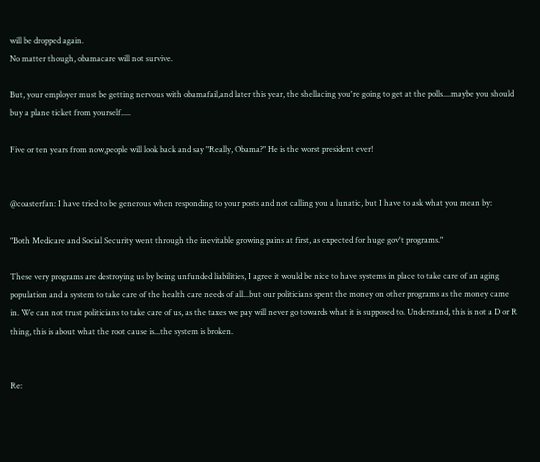will be dropped again.
No matter though, obamacare will not survive.

But, your employer must be getting nervous with obamafail,and later this year, the shellacing you're going to get at the polls....maybe you should buy a plane ticket from yourself.....

Five or ten years from now,people will look back and say "Really, Obama?" He is the worst president ever!


@coasterfan: I have tried to be generous when responding to your posts and not calling you a lunatic, but I have to ask what you mean by:

"Both Medicare and Social Security went through the inevitable growing pains at first, as expected for huge gov't programs."

These very programs are destroying us by being unfunded liabilities, I agree it would be nice to have systems in place to take care of an aging population and a system to take care of the health care needs of all...but our politicians spent the money on other programs as the money came in. We can not trust politicians to take care of us, as the taxes we pay will never go towards what it is supposed to. Understand, this is not a D or R thing, this is about what the root cause is...the system is broken.


Re: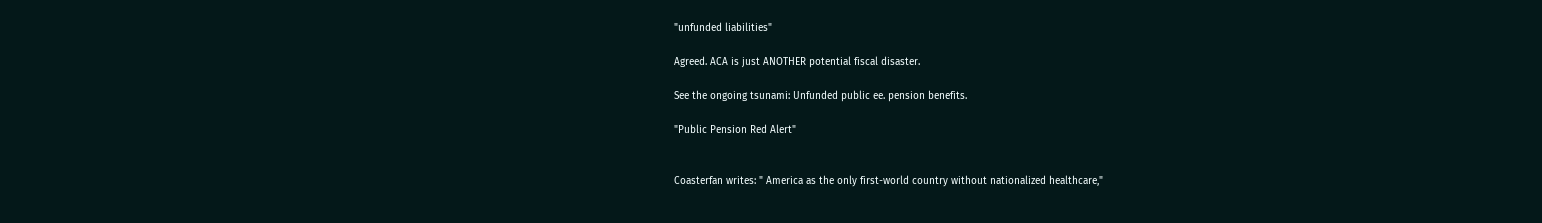"unfunded liabilities"

Agreed. ACA is just ANOTHER potential fiscal disaster.

See the ongoing tsunami: Unfunded public ee. pension benefits.

"Public Pension Red Alert"


Coasterfan writes: " America as the only first-world country without nationalized healthcare,"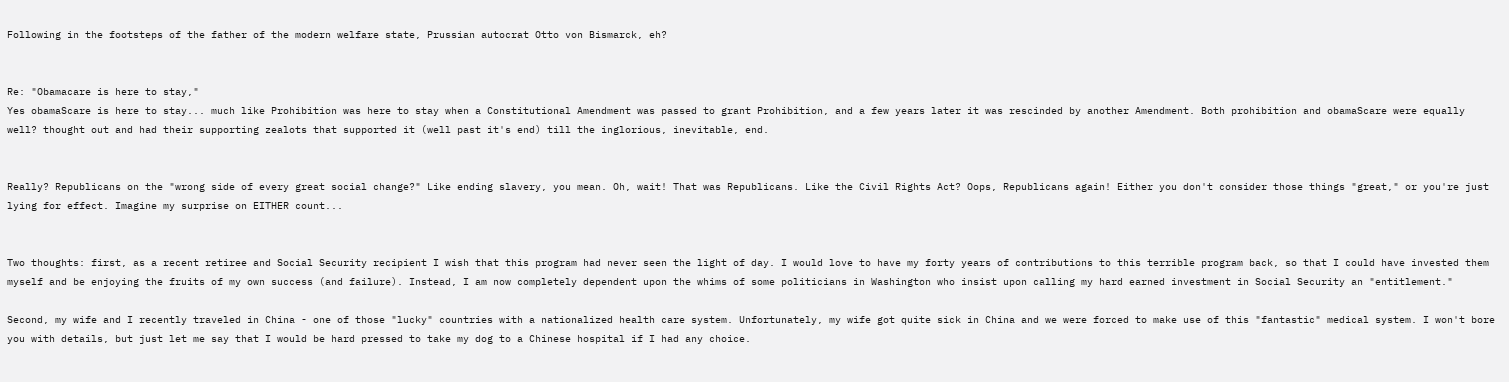Following in the footsteps of the father of the modern welfare state, Prussian autocrat Otto von Bismarck, eh?


Re: "Obamacare is here to stay,"
Yes obamaScare is here to stay... much like Prohibition was here to stay when a Constitutional Amendment was passed to grant Prohibition, and a few years later it was rescinded by another Amendment. Both prohibition and obamaScare were equally well? thought out and had their supporting zealots that supported it (well past it's end) till the inglorious, inevitable, end.


Really? Republicans on the "wrong side of every great social change?" Like ending slavery, you mean. Oh, wait! That was Republicans. Like the Civil Rights Act? Oops, Republicans again! Either you don't consider those things "great," or you're just lying for effect. Imagine my surprise on EITHER count...


Two thoughts: first, as a recent retiree and Social Security recipient I wish that this program had never seen the light of day. I would love to have my forty years of contributions to this terrible program back, so that I could have invested them myself and be enjoying the fruits of my own success (and failure). Instead, I am now completely dependent upon the whims of some politicians in Washington who insist upon calling my hard earned investment in Social Security an "entitlement."

Second, my wife and I recently traveled in China - one of those "lucky" countries with a nationalized health care system. Unfortunately, my wife got quite sick in China and we were forced to make use of this "fantastic" medical system. I won't bore you with details, but just let me say that I would be hard pressed to take my dog to a Chinese hospital if I had any choice.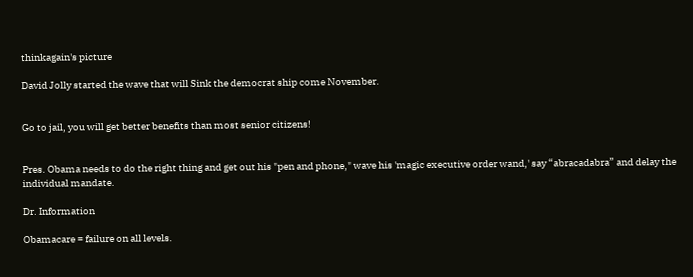thinkagain's picture

David Jolly started the wave that will Sink the democrat ship come November.


Go to jail, you will get better benefits than most senior citizens!


Pres. Obama needs to do the right thing and get out his "pen and phone," wave his 'magic executive order wand,' say “abracadabra” and delay the individual mandate.

Dr. Information

Obamacare = failure on all levels.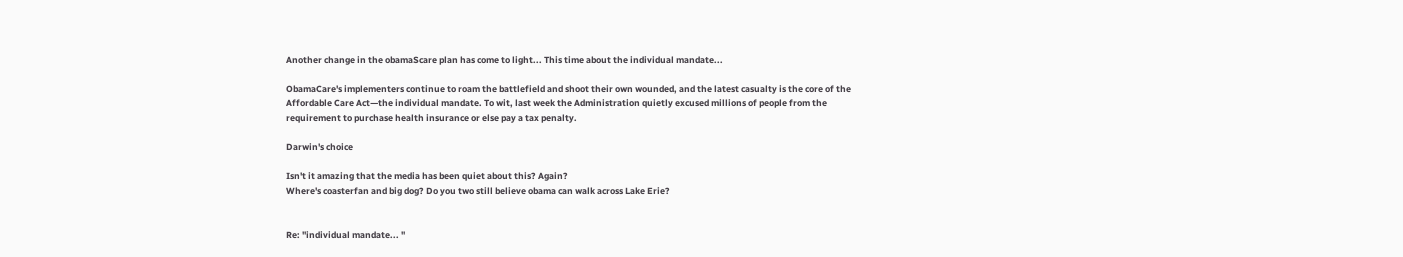Another change in the obamaScare plan has come to light... This time about the individual mandate...

ObamaCare's implementers continue to roam the battlefield and shoot their own wounded, and the latest casualty is the core of the Affordable Care Act—the individual mandate. To wit, last week the Administration quietly excused millions of people from the requirement to purchase health insurance or else pay a tax penalty.

Darwin's choice

Isn't it amazing that the media has been quiet about this? Again?
Where's coasterfan and big dog? Do you two still believe obama can walk across Lake Erie?


Re: "individual mandate... "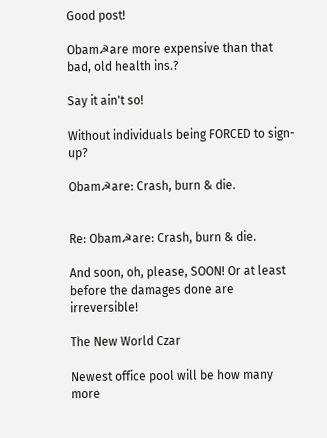Good post!

Obam☭are more expensive than that bad, old health ins.?

Say it ain't so!

Without individuals being FORCED to sign-up?

Obam☭are: Crash, burn & die.


Re: Obam☭are: Crash, burn & die.

And soon, oh, please, SOON! Or at least before the damages done are irreversible!

The New World Czar

Newest office pool will be how many more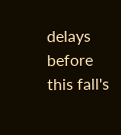delays before this fall's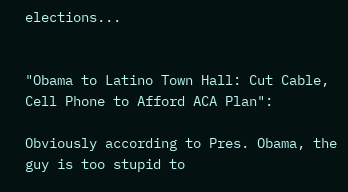elections...


"Obama to Latino Town Hall: Cut Cable, Cell Phone to Afford ACA Plan":

Obviously according to Pres. Obama, the guy is too stupid to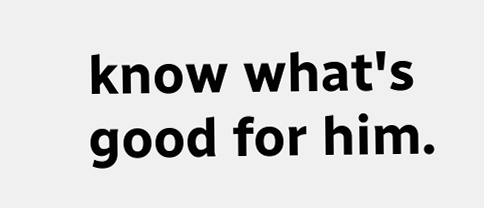know what's good for him.